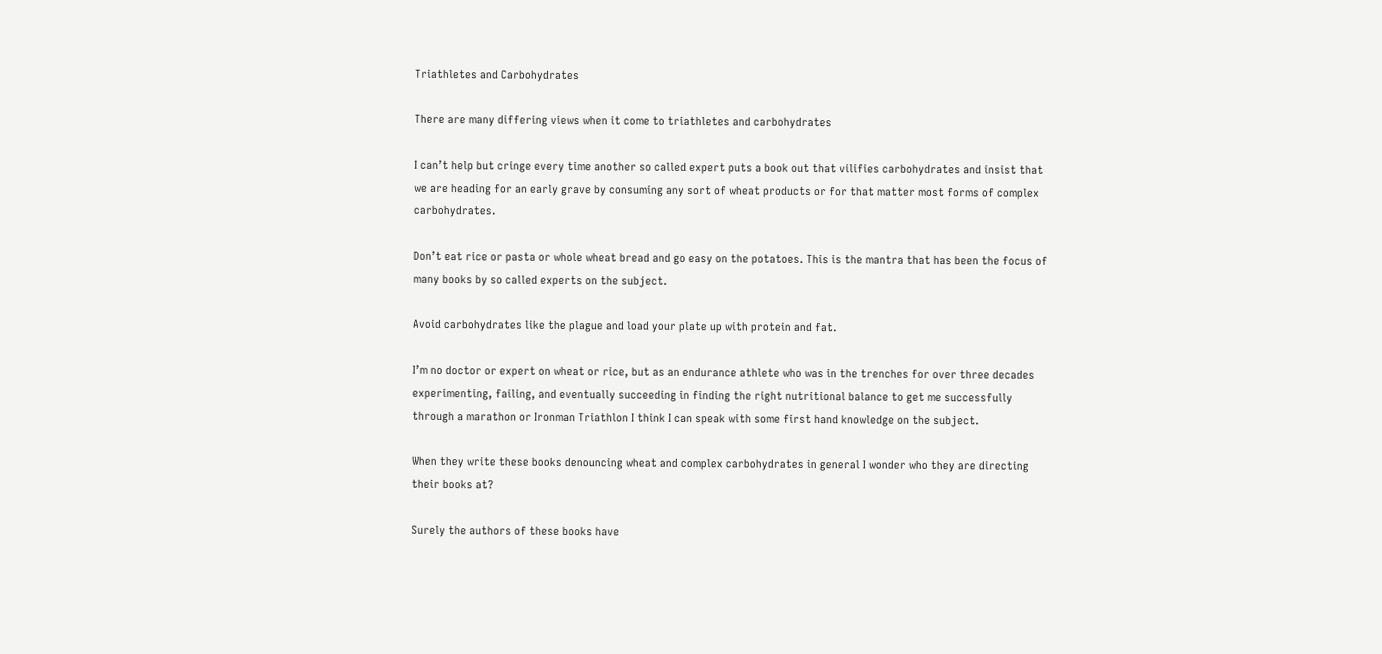Triathletes and Carbohydrates

There are many differing views when it come to triathletes and carbohydrates

I can’t help but cringe every time another so called expert puts a book out that vilifies carbohydrates and insist that we are heading for an early grave by consuming any sort of wheat products or for that matter most forms of complex carbohydrates.

Don’t eat rice or pasta or whole wheat bread and go easy on the potatoes. This is the mantra that has been the focus of many books by so called experts on the subject.

Avoid carbohydrates like the plague and load your plate up with protein and fat.

I’m no doctor or expert on wheat or rice, but as an endurance athlete who was in the trenches for over three decades experimenting, failing, and eventually succeeding in finding the right nutritional balance to get me successfully through a marathon or Ironman Triathlon I think I can speak with some first hand knowledge on the subject.

When they write these books denouncing wheat and complex carbohydrates in general I wonder who they are directing their books at?

Surely the authors of these books have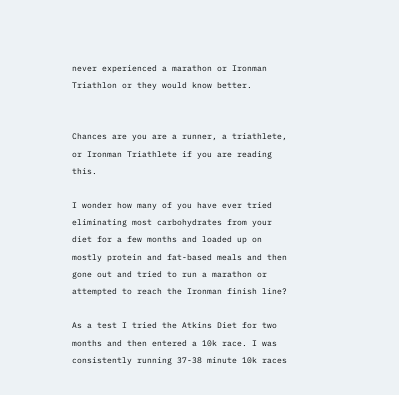never experienced a marathon or Ironman Triathlon or they would know better.


Chances are you are a runner, a triathlete, or Ironman Triathlete if you are reading this.

I wonder how many of you have ever tried eliminating most carbohydrates from your diet for a few months and loaded up on mostly protein and fat-based meals and then gone out and tried to run a marathon or attempted to reach the Ironman finish line?

As a test I tried the Atkins Diet for two months and then entered a 10k race. I was consistently running 37-38 minute 10k races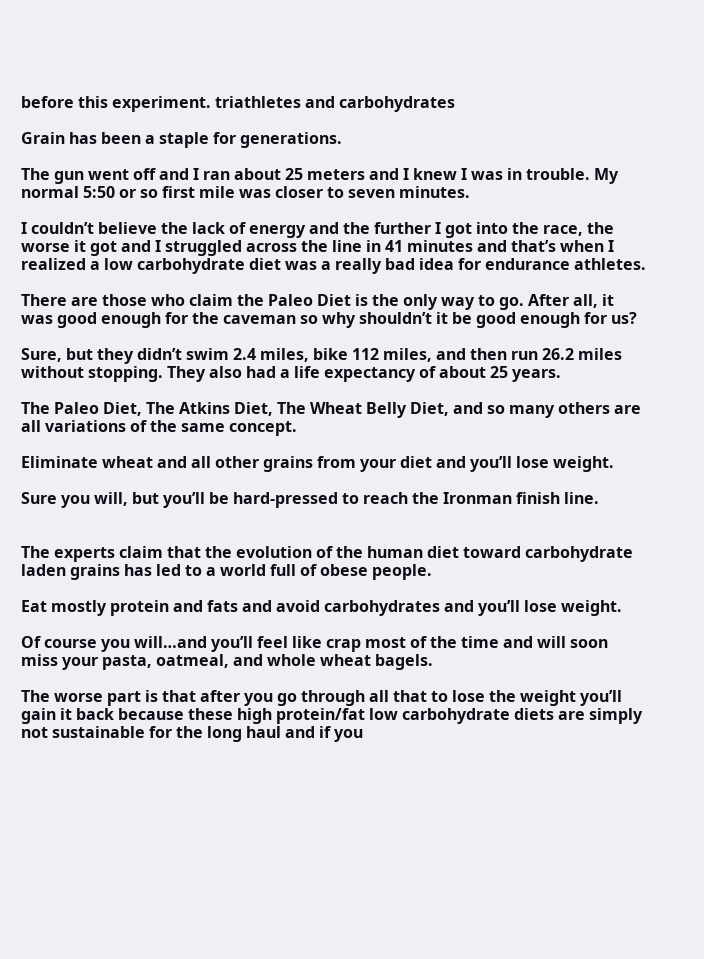before this experiment. triathletes and carbohydrates

Grain has been a staple for generations.

The gun went off and I ran about 25 meters and I knew I was in trouble. My normal 5:50 or so first mile was closer to seven minutes.

I couldn’t believe the lack of energy and the further I got into the race, the worse it got and I struggled across the line in 41 minutes and that’s when I realized a low carbohydrate diet was a really bad idea for endurance athletes.

There are those who claim the Paleo Diet is the only way to go. After all, it was good enough for the caveman so why shouldn’t it be good enough for us?

Sure, but they didn’t swim 2.4 miles, bike 112 miles, and then run 26.2 miles without stopping. They also had a life expectancy of about 25 years.

The Paleo Diet, The Atkins Diet, The Wheat Belly Diet, and so many others are all variations of the same concept.

Eliminate wheat and all other grains from your diet and you’ll lose weight.

Sure you will, but you’ll be hard-pressed to reach the Ironman finish line.


The experts claim that the evolution of the human diet toward carbohydrate laden grains has led to a world full of obese people.

Eat mostly protein and fats and avoid carbohydrates and you’ll lose weight.

Of course you will…and you’ll feel like crap most of the time and will soon miss your pasta, oatmeal, and whole wheat bagels.

The worse part is that after you go through all that to lose the weight you’ll gain it back because these high protein/fat low carbohydrate diets are simply not sustainable for the long haul and if you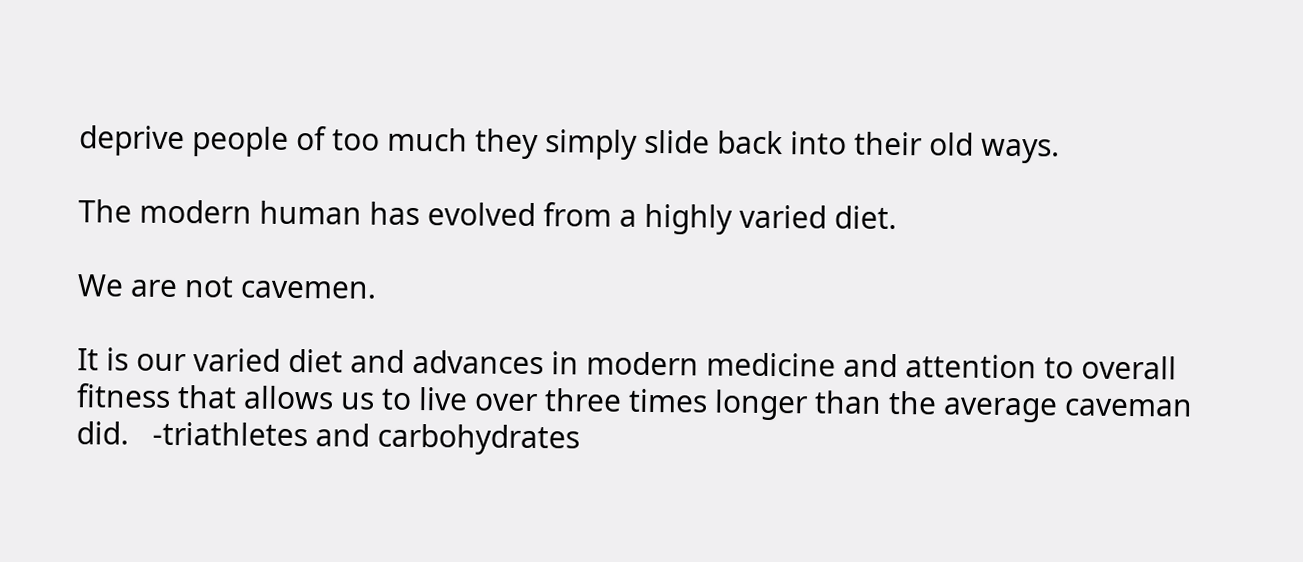deprive people of too much they simply slide back into their old ways.

The modern human has evolved from a highly varied diet.

We are not cavemen.

It is our varied diet and advances in modern medicine and attention to overall fitness that allows us to live over three times longer than the average caveman did.   -triathletes and carbohydrates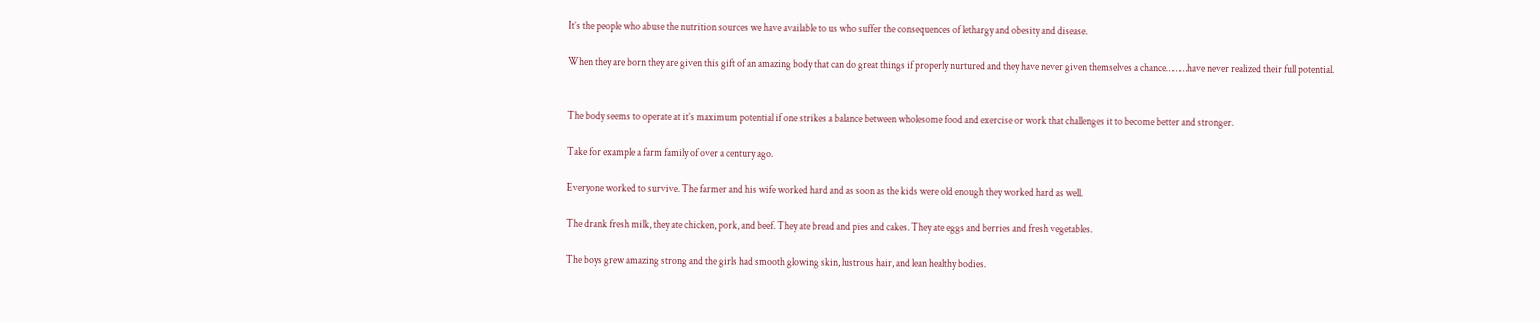It’s the people who abuse the nutrition sources we have available to us who suffer the consequences of lethargy and obesity and disease.

When they are born they are given this gift of an amazing body that can do great things if properly nurtured and they have never given themselves a chance………have never realized their full potential.


The body seems to operate at it’s maximum potential if one strikes a balance between wholesome food and exercise or work that challenges it to become better and stronger.

Take for example a farm family of over a century ago.

Everyone worked to survive. The farmer and his wife worked hard and as soon as the kids were old enough they worked hard as well.

The drank fresh milk, they ate chicken, pork, and beef. They ate bread and pies and cakes. They ate eggs and berries and fresh vegetables.

The boys grew amazing strong and the girls had smooth glowing skin, lustrous hair, and lean healthy bodies.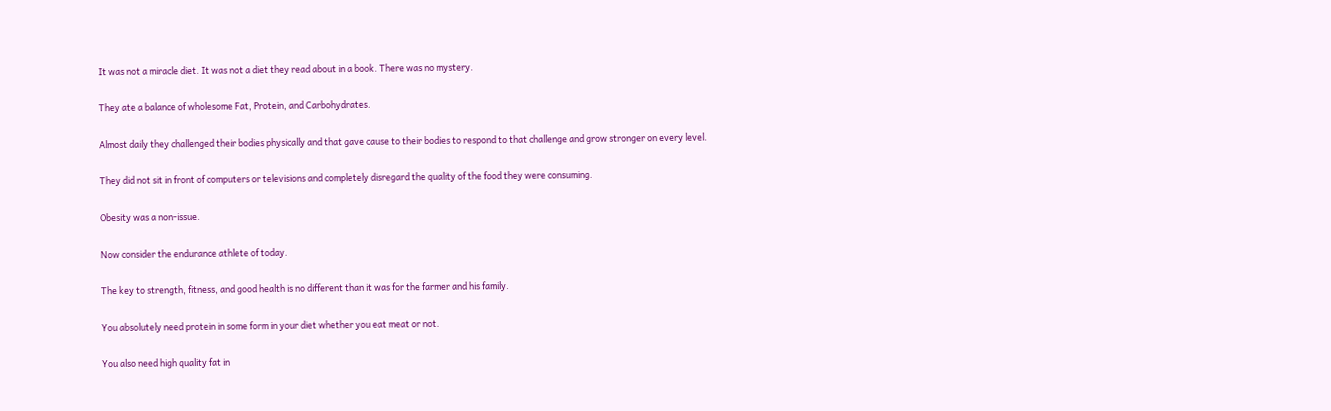It was not a miracle diet. It was not a diet they read about in a book. There was no mystery.

They ate a balance of wholesome Fat, Protein, and Carbohydrates.

Almost daily they challenged their bodies physically and that gave cause to their bodies to respond to that challenge and grow stronger on every level.

They did not sit in front of computers or televisions and completely disregard the quality of the food they were consuming.

Obesity was a non-issue.

Now consider the endurance athlete of today.

The key to strength, fitness, and good health is no different than it was for the farmer and his family.

You absolutely need protein in some form in your diet whether you eat meat or not.

You also need high quality fat in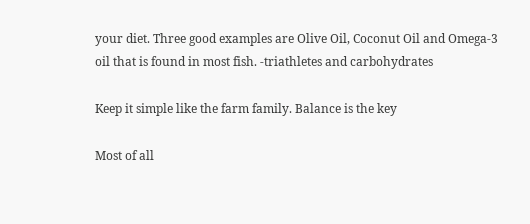your diet. Three good examples are Olive Oil, Coconut Oil and Omega-3 oil that is found in most fish. -triathletes and carbohydrates

Keep it simple like the farm family. Balance is the key

Most of all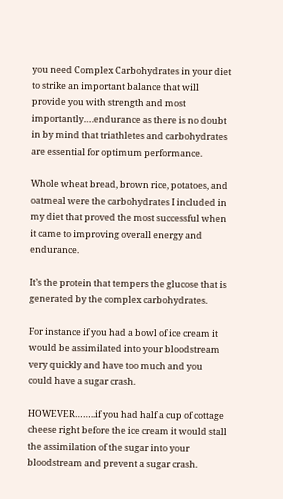you need Complex Carbohydrates in your diet to strike an important balance that will provide you with strength and most importantly….endurance as there is no doubt in by mind that triathletes and carbohydrates are essential for optimum performance.

Whole wheat bread, brown rice, potatoes, and oatmeal were the carbohydrates I included in my diet that proved the most successful when it came to improving overall energy and endurance.

It’s the protein that tempers the glucose that is generated by the complex carbohydrates.

For instance if you had a bowl of ice cream it would be assimilated into your bloodstream very quickly and have too much and you could have a sugar crash.

HOWEVER……..if you had half a cup of cottage cheese right before the ice cream it would stall the assimilation of the sugar into your bloodstream and prevent a sugar crash.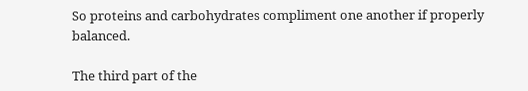So proteins and carbohydrates compliment one another if properly balanced.

The third part of the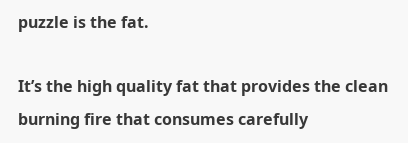puzzle is the fat.

It’s the high quality fat that provides the clean burning fire that consumes carefully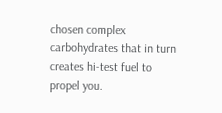chosen complex carbohydrates that in turn creates hi-test fuel to propel you.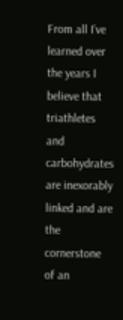From all I’ve learned over the years I believe that triathletes and carbohydrates are inexorably linked and are the cornerstone of an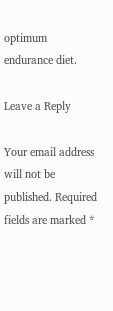optimum endurance diet.

Leave a Reply

Your email address will not be published. Required fields are marked *